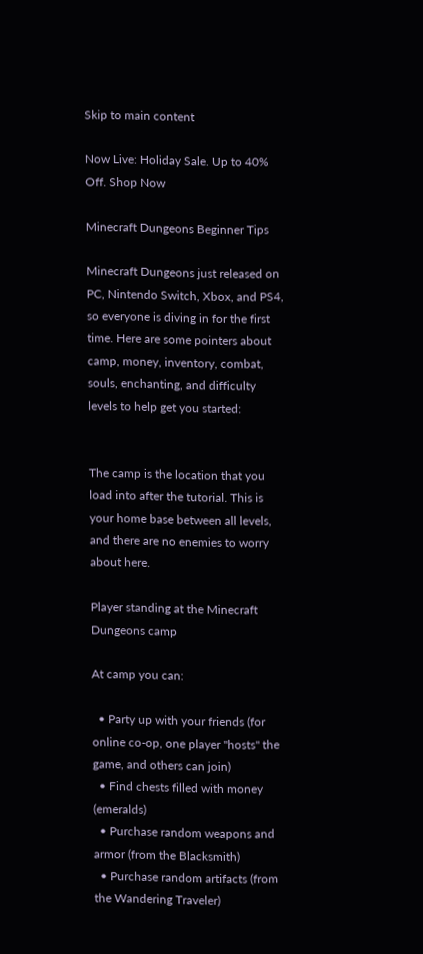Skip to main content

Now Live: Holiday Sale. Up to 40% Off. Shop Now

Minecraft Dungeons Beginner Tips

Minecraft Dungeons just released on PC, Nintendo Switch, Xbox, and PS4, so everyone is diving in for the first time. Here are some pointers about camp, money, inventory, combat, souls, enchanting, and difficulty levels to help get you started:


The camp is the location that you load into after the tutorial. This is your home base between all levels, and there are no enemies to worry about here.

Player standing at the Minecraft Dungeons camp

At camp you can:

  • Party up with your friends (for online co-op, one player "hosts" the game, and others can join)
  • Find chests filled with money (emeralds)
  • Purchase random weapons and armor (from the Blacksmith)
  • Purchase random artifacts (from the Wandering Traveler)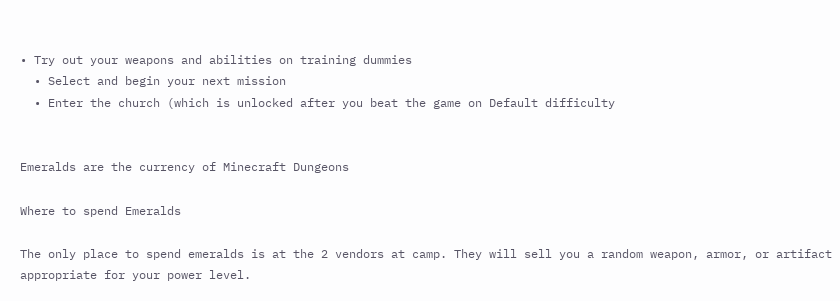• Try out your weapons and abilities on training dummies
  • Select and begin your next mission
  • Enter the church (which is unlocked after you beat the game on Default difficulty


Emeralds are the currency of Minecraft Dungeons

Where to spend Emeralds

The only place to spend emeralds is at the 2 vendors at camp. They will sell you a random weapon, armor, or artifact appropriate for your power level.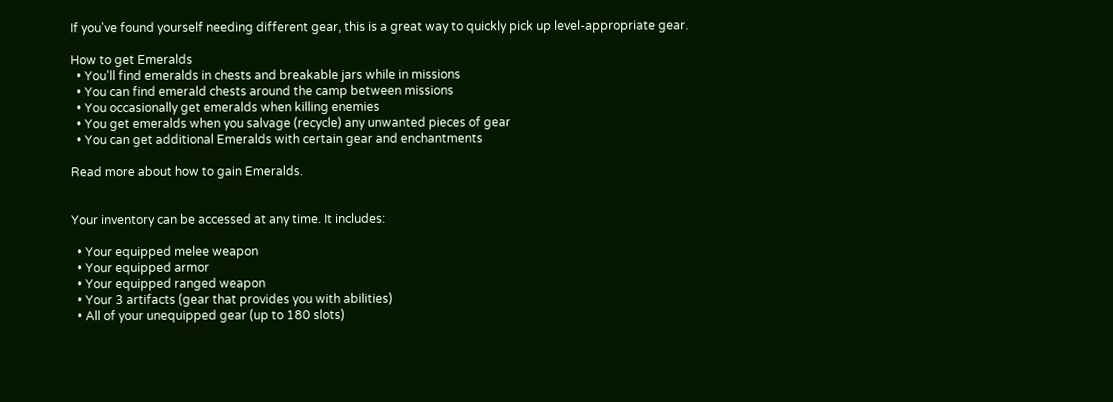If you've found yourself needing different gear, this is a great way to quickly pick up level-appropriate gear.

How to get Emeralds
  • You'll find emeralds in chests and breakable jars while in missions
  • You can find emerald chests around the camp between missions
  • You occasionally get emeralds when killing enemies
  • You get emeralds when you salvage (recycle) any unwanted pieces of gear
  • You can get additional Emeralds with certain gear and enchantments

Read more about how to gain Emeralds.


Your inventory can be accessed at any time. It includes:

  • Your equipped melee weapon
  • Your equipped armor
  • Your equipped ranged weapon
  • Your 3 artifacts (gear that provides you with abilities)
  • All of your unequipped gear (up to 180 slots)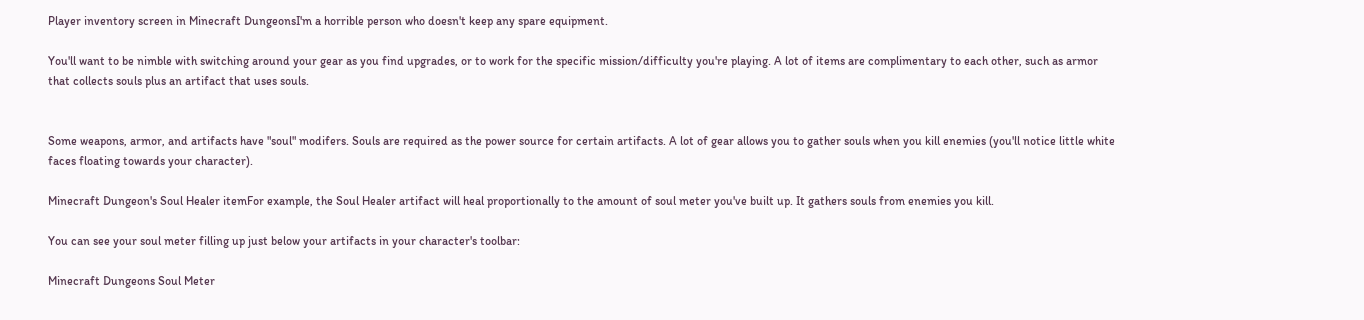Player inventory screen in Minecraft DungeonsI'm a horrible person who doesn't keep any spare equipment.

You'll want to be nimble with switching around your gear as you find upgrades, or to work for the specific mission/difficulty you're playing. A lot of items are complimentary to each other, such as armor that collects souls plus an artifact that uses souls.


Some weapons, armor, and artifacts have "soul" modifers. Souls are required as the power source for certain artifacts. A lot of gear allows you to gather souls when you kill enemies (you'll notice little white faces floating towards your character).

Minecraft Dungeon's Soul Healer itemFor example, the Soul Healer artifact will heal proportionally to the amount of soul meter you've built up. It gathers souls from enemies you kill.

You can see your soul meter filling up just below your artifacts in your character's toolbar:

Minecraft Dungeons Soul Meter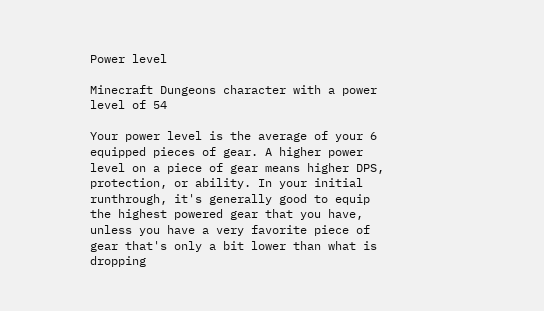Power level

Minecraft Dungeons character with a power level of 54

Your power level is the average of your 6 equipped pieces of gear. A higher power level on a piece of gear means higher DPS, protection, or ability. In your initial runthrough, it's generally good to equip the highest powered gear that you have, unless you have a very favorite piece of gear that's only a bit lower than what is dropping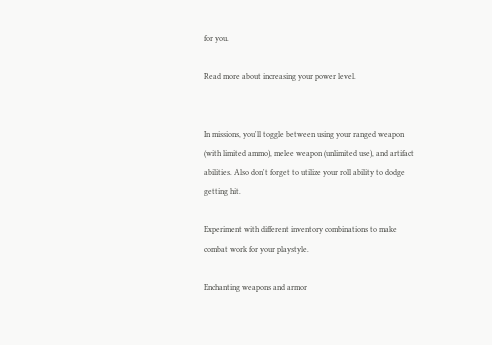for you.

Read more about increasing your power level.


In missions, you'll toggle between using your ranged weapon (with limited ammo), melee weapon (unlimited use), and artifact abilities. Also don't forget to utilize your roll ability to dodge getting hit.

Experiment with different inventory combinations to make combat work for your playstyle.

Enchanting weapons and armor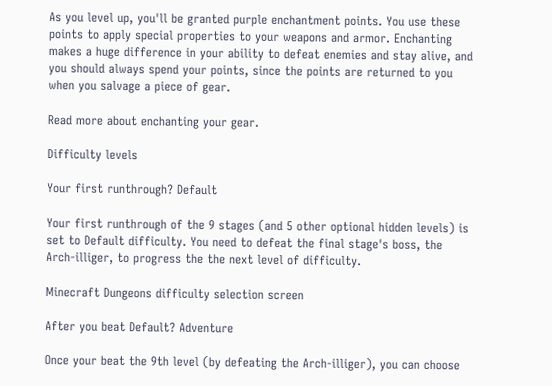As you level up, you'll be granted purple enchantment points. You use these points to apply special properties to your weapons and armor. Enchanting makes a huge difference in your ability to defeat enemies and stay alive, and you should always spend your points, since the points are returned to you when you salvage a piece of gear.

Read more about enchanting your gear.

Difficulty levels

Your first runthrough? Default

Your first runthrough of the 9 stages (and 5 other optional hidden levels) is set to Default difficulty. You need to defeat the final stage's boss, the Arch-illiger, to progress the the next level of difficulty.

Minecraft Dungeons difficulty selection screen

After you beat Default? Adventure

Once your beat the 9th level (by defeating the Arch-illiger), you can choose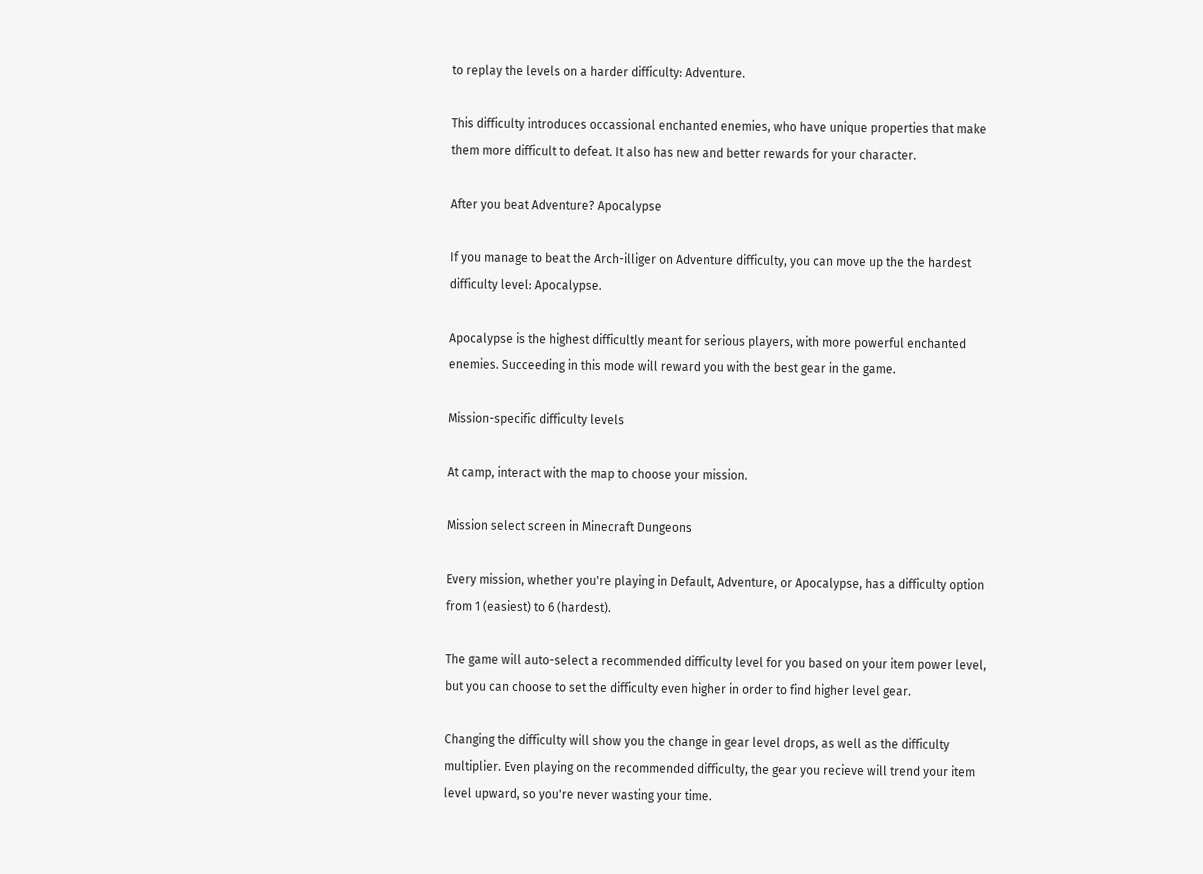to replay the levels on a harder difficulty: Adventure.

This difficulty introduces occassional enchanted enemies, who have unique properties that make them more difficult to defeat. It also has new and better rewards for your character.

After you beat Adventure? Apocalypse

If you manage to beat the Arch-illiger on Adventure difficulty, you can move up the the hardest difficulty level: Apocalypse.

Apocalypse is the highest difficultly meant for serious players, with more powerful enchanted enemies. Succeeding in this mode will reward you with the best gear in the game.

Mission-specific difficulty levels

At camp, interact with the map to choose your mission.

Mission select screen in Minecraft Dungeons

Every mission, whether you're playing in Default, Adventure, or Apocalypse, has a difficulty option from 1 (easiest) to 6 (hardest).

The game will auto-select a recommended difficulty level for you based on your item power level, but you can choose to set the difficulty even higher in order to find higher level gear.

Changing the difficulty will show you the change in gear level drops, as well as the difficulty multiplier. Even playing on the recommended difficulty, the gear you recieve will trend your item level upward, so you're never wasting your time.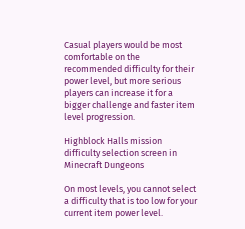Casual players would be most comfortable on the recommended difficulty for their power level, but more serious players can increase it for a bigger challenge and faster item level progression.

Highblock Halls mission difficulty selection screen in Minecraft Dungeons

On most levels, you cannot select a difficulty that is too low for your current item power level.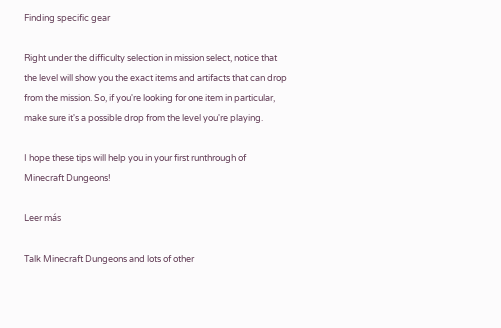Finding specific gear

Right under the difficulty selection in mission select, notice that the level will show you the exact items and artifacts that can drop from the mission. So, if you're looking for one item in particular, make sure it's a possible drop from the level you're playing.

I hope these tips will help you in your first runthrough of Minecraft Dungeons!

Leer más

Talk Minecraft Dungeons and lots of other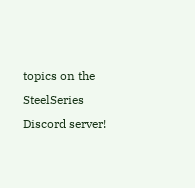topics on the SteelSeries Discord server!